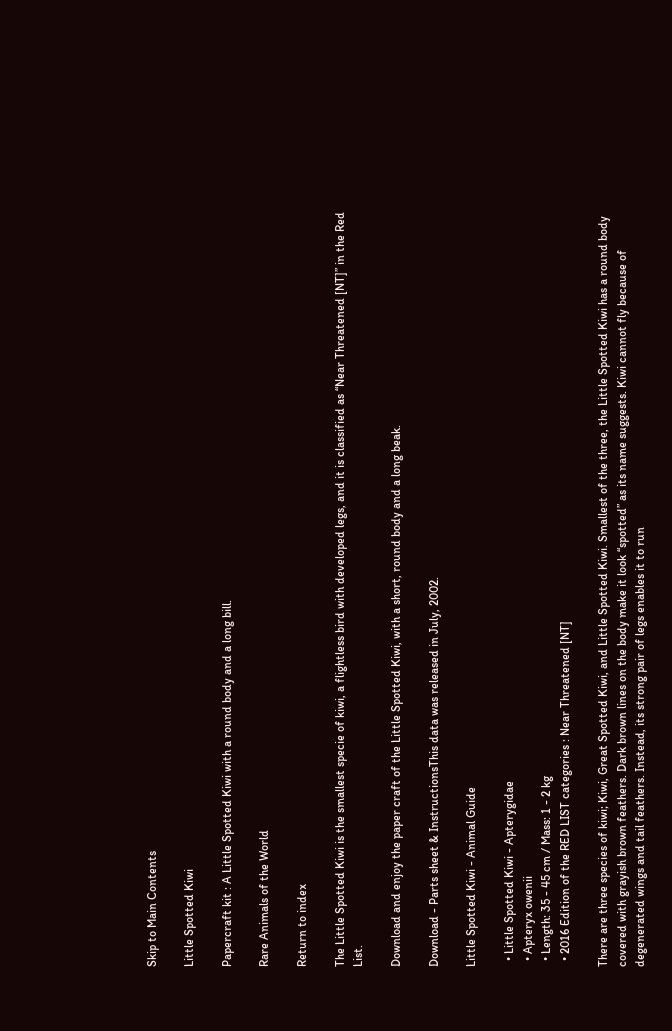Skip to Main Contents

Little Spotted Kiwi

Papercraft kit : A Little Spotted Kiwi with a round body and a long bill.

Rare Animals of the World

Return to index

The Little Spotted Kiwi is the smallest specie of kiwi, a flightless bird with developed legs, and it is classified as “Near Threatened [NT]” in the Red List.

Download and enjoy the paper craft of the Little Spotted Kiwi, with a short, round body and a long beak.

Download - Parts sheet & InstructionsThis data was released in July, 2002.

Little Spotted Kiwi - Animal Guide

  • Little Spotted Kiwi - Apterygidae
  • Apteryx owenii
  • Length: 35 - 45 cm / Mass: 1 - 2 kg
  • 2016 Edition of the RED LIST categories : Near Threatened [NT]

There are three species of kiwi; Kiwi, Great Spotted Kiwi, and Little Spotted Kiwi. Smallest of the three, the Little Spotted Kiwi has a round body covered with grayish brown feathers. Dark brown lines on the body make it look “spotted” as its name suggests. Kiwi cannot fly because of degenerated wings and tail feathers. Instead, its strong pair of legs enables it to run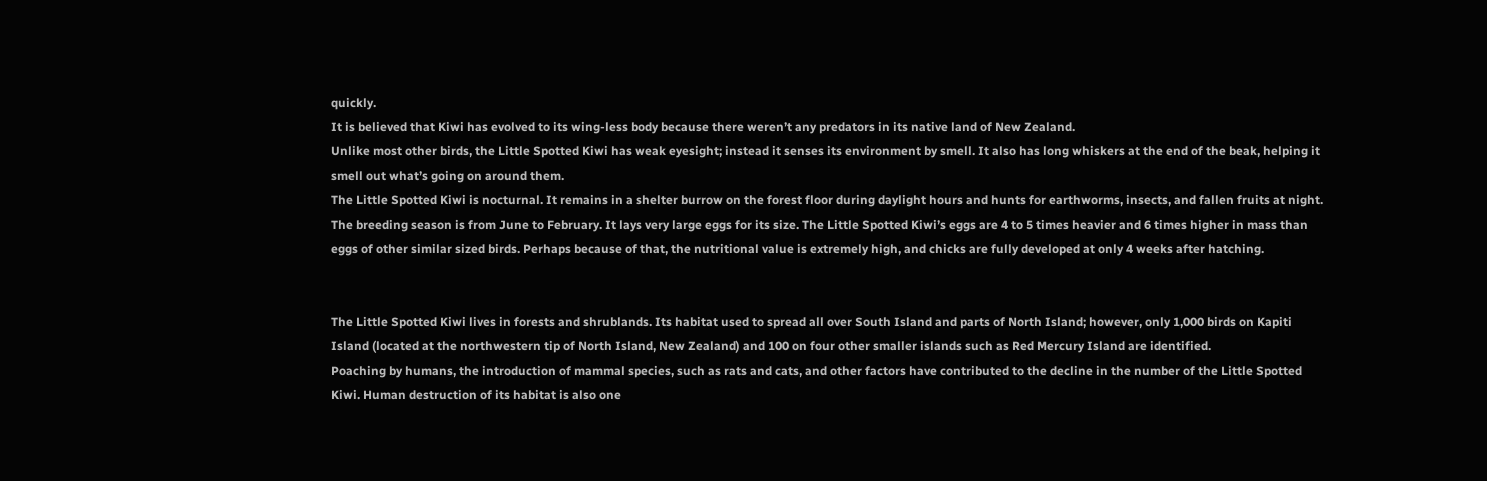quickly.
It is believed that Kiwi has evolved to its wing-less body because there weren’t any predators in its native land of New Zealand.
Unlike most other birds, the Little Spotted Kiwi has weak eyesight; instead it senses its environment by smell. It also has long whiskers at the end of the beak, helping it smell out what’s going on around them.
The Little Spotted Kiwi is nocturnal. It remains in a shelter burrow on the forest floor during daylight hours and hunts for earthworms, insects, and fallen fruits at night.
The breeding season is from June to February. It lays very large eggs for its size. The Little Spotted Kiwi’s eggs are 4 to 5 times heavier and 6 times higher in mass than eggs of other similar sized birds. Perhaps because of that, the nutritional value is extremely high, and chicks are fully developed at only 4 weeks after hatching.


The Little Spotted Kiwi lives in forests and shrublands. Its habitat used to spread all over South Island and parts of North Island; however, only 1,000 birds on Kapiti Island (located at the northwestern tip of North Island, New Zealand) and 100 on four other smaller islands such as Red Mercury Island are identified.
Poaching by humans, the introduction of mammal species, such as rats and cats, and other factors have contributed to the decline in the number of the Little Spotted Kiwi. Human destruction of its habitat is also one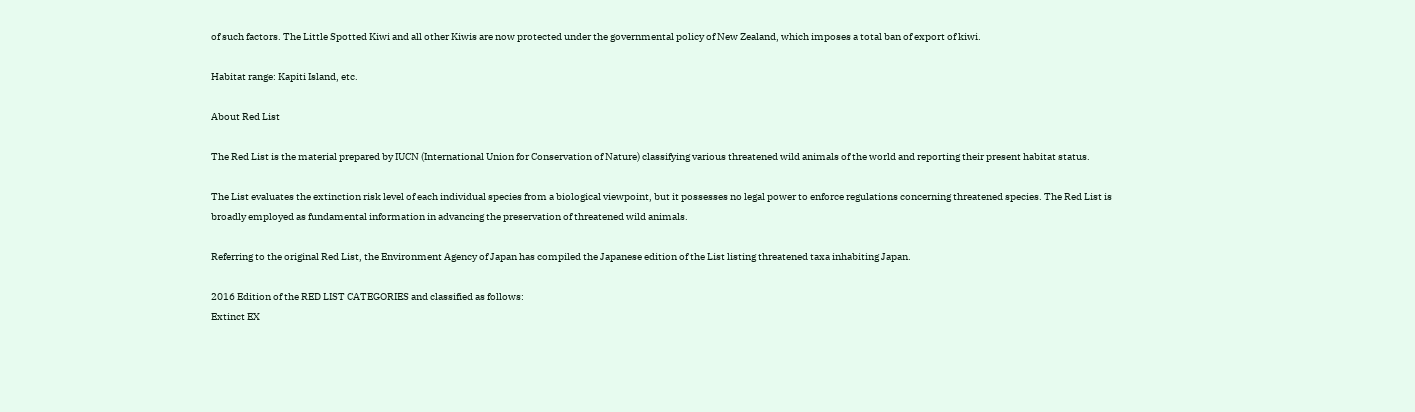of such factors. The Little Spotted Kiwi and all other Kiwis are now protected under the governmental policy of New Zealand, which imposes a total ban of export of kiwi.

Habitat range: Kapiti Island, etc.

About Red List

The Red List is the material prepared by IUCN (International Union for Conservation of Nature) classifying various threatened wild animals of the world and reporting their present habitat status.

The List evaluates the extinction risk level of each individual species from a biological viewpoint, but it possesses no legal power to enforce regulations concerning threatened species. The Red List is broadly employed as fundamental information in advancing the preservation of threatened wild animals.

Referring to the original Red List, the Environment Agency of Japan has compiled the Japanese edition of the List listing threatened taxa inhabiting Japan.

2016 Edition of the RED LIST CATEGORIES and classified as follows:
Extinct EX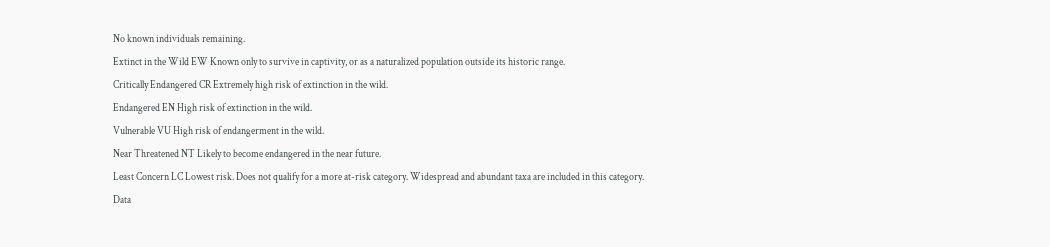No known individuals remaining.
Extinct in the Wild EW Known only to survive in captivity, or as a naturalized population outside its historic range.
Critically Endangered CR Extremely high risk of extinction in the wild.
Endangered EN High risk of extinction in the wild.
Vulnerable VU High risk of endangerment in the wild.
Near Threatened NT Likely to become endangered in the near future.
Least Concern LC Lowest risk. Does not qualify for a more at-risk category. Widespread and abundant taxa are included in this category.
Data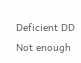Deficient DD Not enough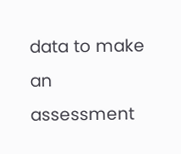data to make an assessment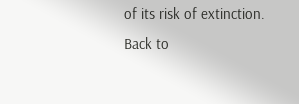of its risk of extinction.
Back to